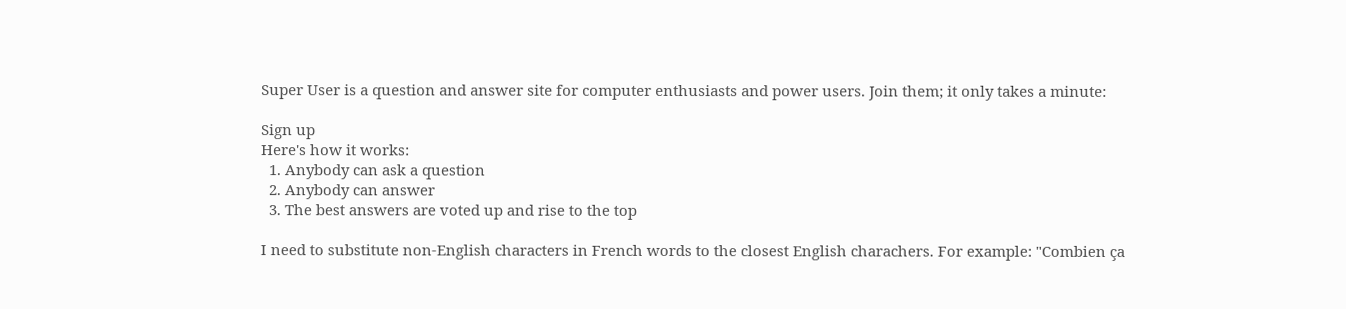Super User is a question and answer site for computer enthusiasts and power users. Join them; it only takes a minute:

Sign up
Here's how it works:
  1. Anybody can ask a question
  2. Anybody can answer
  3. The best answers are voted up and rise to the top

I need to substitute non-English characters in French words to the closest English charachers. For example: "Combien ça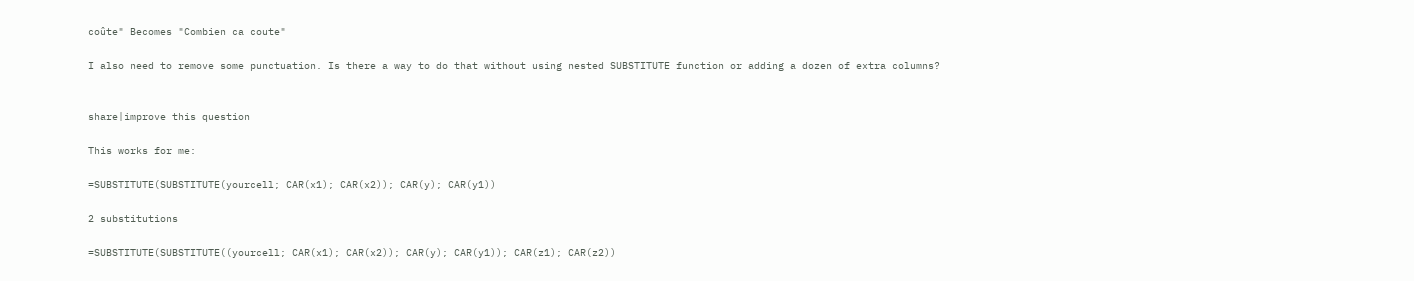coûte" Becomes "Combien ca coute"

I also need to remove some punctuation. Is there a way to do that without using nested SUBSTITUTE function or adding a dozen of extra columns?


share|improve this question

This works for me:

=SUBSTITUTE(SUBSTITUTE(yourcell; CAR(x1); CAR(x2)); CAR(y); CAR(y1))

2 substitutions

=SUBSTITUTE(SUBSTITUTE((yourcell; CAR(x1); CAR(x2)); CAR(y); CAR(y1)); CAR(z1); CAR(z2))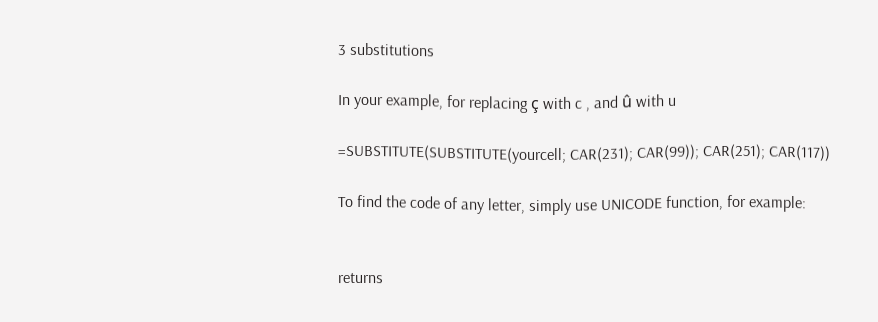3 substitutions

In your example, for replacing ç with c , and û with u

=SUBSTITUTE(SUBSTITUTE(yourcell; CAR(231); CAR(99)); CAR(251); CAR(117))

To find the code of any letter, simply use UNICODE function, for example:


returns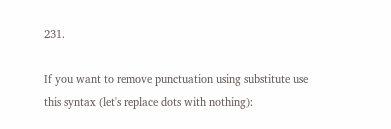231.

If you want to remove punctuation using substitute use this syntax (let's replace dots with nothing):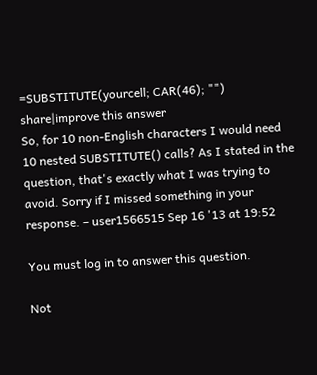=SUBSTITUTE(yourcell; CAR(46); "")
share|improve this answer
So, for 10 non-English characters I would need 10 nested SUBSTITUTE() calls? As I stated in the question, that's exactly what I was trying to avoid. Sorry if I missed something in your response. – user1566515 Sep 16 '13 at 19:52

You must log in to answer this question.

Not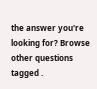the answer you're looking for? Browse other questions tagged .